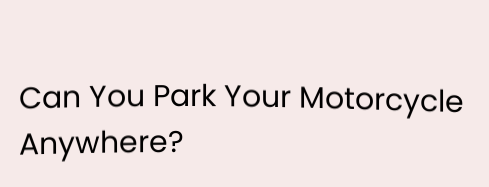Can You Park Your Motorcycle Anywhere?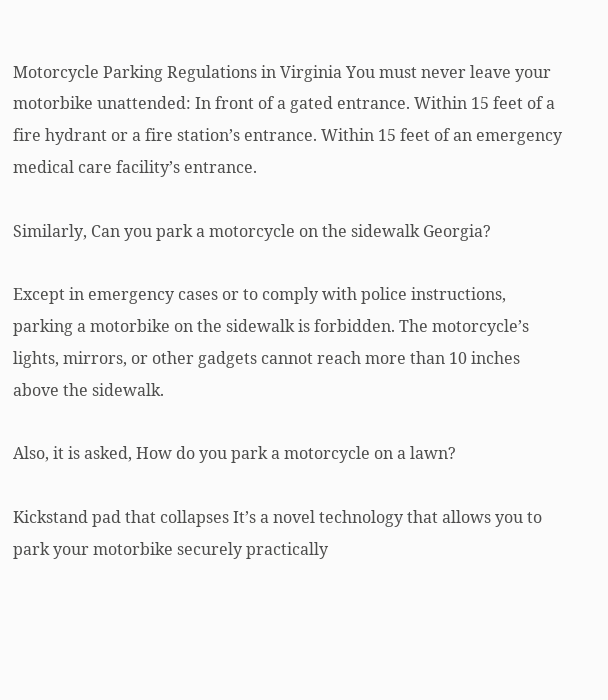Motorcycle Parking Regulations in Virginia You must never leave your motorbike unattended: In front of a gated entrance. Within 15 feet of a fire hydrant or a fire station’s entrance. Within 15 feet of an emergency medical care facility’s entrance.

Similarly, Can you park a motorcycle on the sidewalk Georgia?

Except in emergency cases or to comply with police instructions, parking a motorbike on the sidewalk is forbidden. The motorcycle’s lights, mirrors, or other gadgets cannot reach more than 10 inches above the sidewalk.

Also, it is asked, How do you park a motorcycle on a lawn?

Kickstand pad that collapses It’s a novel technology that allows you to park your motorbike securely practically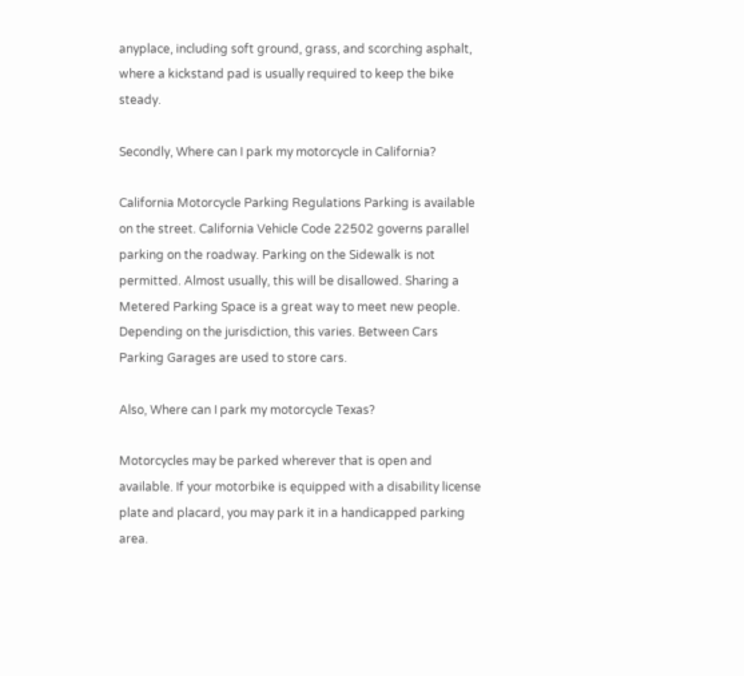anyplace, including soft ground, grass, and scorching asphalt, where a kickstand pad is usually required to keep the bike steady.

Secondly, Where can I park my motorcycle in California?

California Motorcycle Parking Regulations Parking is available on the street. California Vehicle Code 22502 governs parallel parking on the roadway. Parking on the Sidewalk is not permitted. Almost usually, this will be disallowed. Sharing a Metered Parking Space is a great way to meet new people. Depending on the jurisdiction, this varies. Between Cars Parking Garages are used to store cars.

Also, Where can I park my motorcycle Texas?

Motorcycles may be parked wherever that is open and available. If your motorbike is equipped with a disability license plate and placard, you may park it in a handicapped parking area.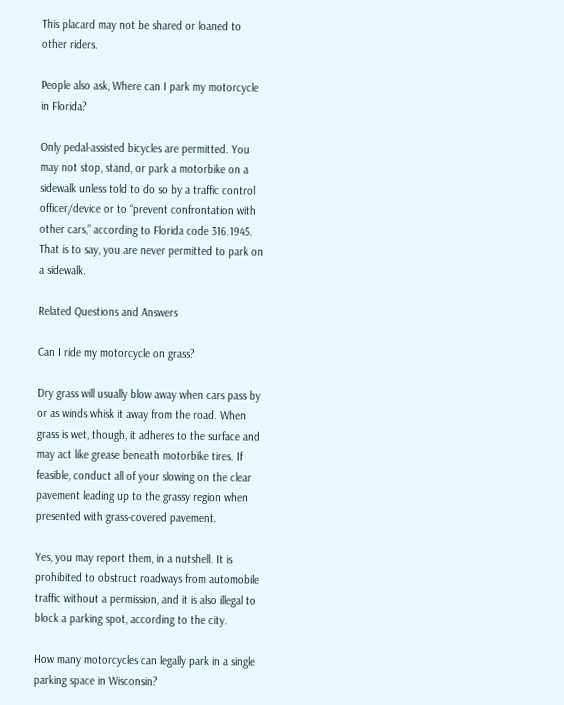This placard may not be shared or loaned to other riders.

People also ask, Where can I park my motorcycle in Florida?

Only pedal-assisted bicycles are permitted. You may not stop, stand, or park a motorbike on a sidewalk unless told to do so by a traffic control officer/device or to “prevent confrontation with other cars,” according to Florida code 316.1945. That is to say, you are never permitted to park on a sidewalk.

Related Questions and Answers

Can I ride my motorcycle on grass?

Dry grass will usually blow away when cars pass by or as winds whisk it away from the road. When grass is wet, though, it adheres to the surface and may act like grease beneath motorbike tires. If feasible, conduct all of your slowing on the clear pavement leading up to the grassy region when presented with grass-covered pavement.

Yes, you may report them, in a nutshell. It is prohibited to obstruct roadways from automobile traffic without a permission, and it is also illegal to block a parking spot, according to the city.

How many motorcycles can legally park in a single parking space in Wisconsin?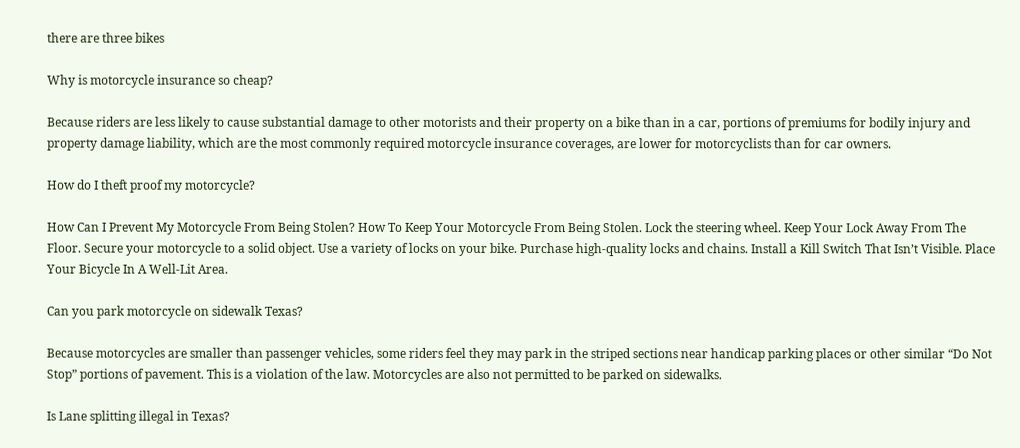there are three bikes

Why is motorcycle insurance so cheap?

Because riders are less likely to cause substantial damage to other motorists and their property on a bike than in a car, portions of premiums for bodily injury and property damage liability, which are the most commonly required motorcycle insurance coverages, are lower for motorcyclists than for car owners.

How do I theft proof my motorcycle?

How Can I Prevent My Motorcycle From Being Stolen? How To Keep Your Motorcycle From Being Stolen. Lock the steering wheel. Keep Your Lock Away From The Floor. Secure your motorcycle to a solid object. Use a variety of locks on your bike. Purchase high-quality locks and chains. Install a Kill Switch That Isn’t Visible. Place Your Bicycle In A Well-Lit Area.

Can you park motorcycle on sidewalk Texas?

Because motorcycles are smaller than passenger vehicles, some riders feel they may park in the striped sections near handicap parking places or other similar “Do Not Stop” portions of pavement. This is a violation of the law. Motorcycles are also not permitted to be parked on sidewalks.

Is Lane splitting illegal in Texas?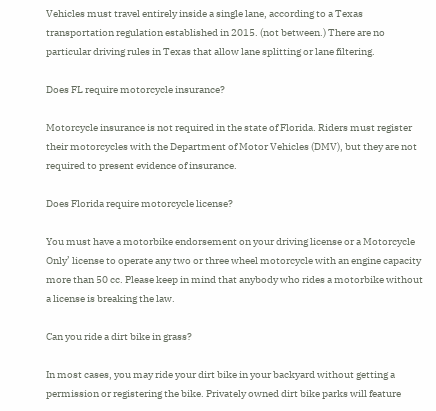Vehicles must travel entirely inside a single lane, according to a Texas transportation regulation established in 2015. (not between.) There are no particular driving rules in Texas that allow lane splitting or lane filtering.

Does FL require motorcycle insurance?

Motorcycle insurance is not required in the state of Florida. Riders must register their motorcycles with the Department of Motor Vehicles (DMV), but they are not required to present evidence of insurance.

Does Florida require motorcycle license?

You must have a motorbike endorsement on your driving license or a Motorcycle Only’ license to operate any two or three wheel motorcycle with an engine capacity more than 50 cc. Please keep in mind that anybody who rides a motorbike without a license is breaking the law.

Can you ride a dirt bike in grass?

In most cases, you may ride your dirt bike in your backyard without getting a permission or registering the bike. Privately owned dirt bike parks will feature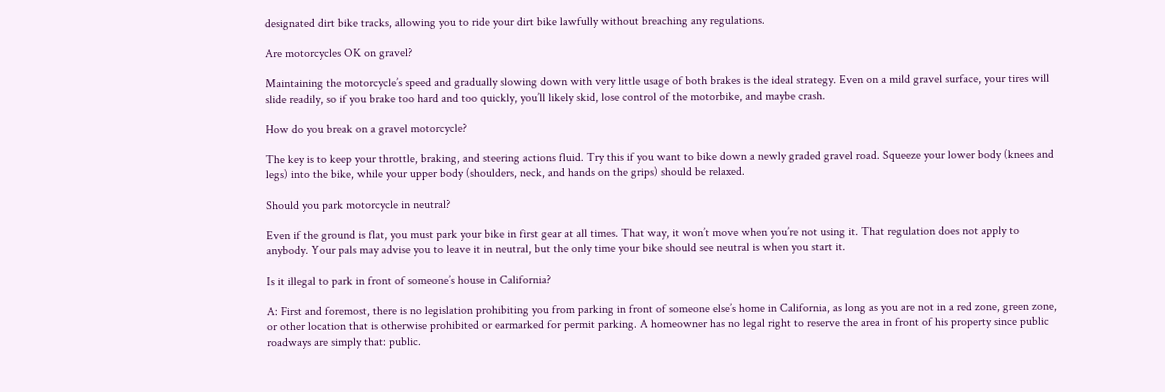designated dirt bike tracks, allowing you to ride your dirt bike lawfully without breaching any regulations.

Are motorcycles OK on gravel?

Maintaining the motorcycle’s speed and gradually slowing down with very little usage of both brakes is the ideal strategy. Even on a mild gravel surface, your tires will slide readily, so if you brake too hard and too quickly, you’ll likely skid, lose control of the motorbike, and maybe crash.

How do you break on a gravel motorcycle?

The key is to keep your throttle, braking, and steering actions fluid. Try this if you want to bike down a newly graded gravel road. Squeeze your lower body (knees and legs) into the bike, while your upper body (shoulders, neck, and hands on the grips) should be relaxed.

Should you park motorcycle in neutral?

Even if the ground is flat, you must park your bike in first gear at all times. That way, it won’t move when you’re not using it. That regulation does not apply to anybody. Your pals may advise you to leave it in neutral, but the only time your bike should see neutral is when you start it.

Is it illegal to park in front of someone’s house in California?

A: First and foremost, there is no legislation prohibiting you from parking in front of someone else’s home in California, as long as you are not in a red zone, green zone, or other location that is otherwise prohibited or earmarked for permit parking. A homeowner has no legal right to reserve the area in front of his property since public roadways are simply that: public.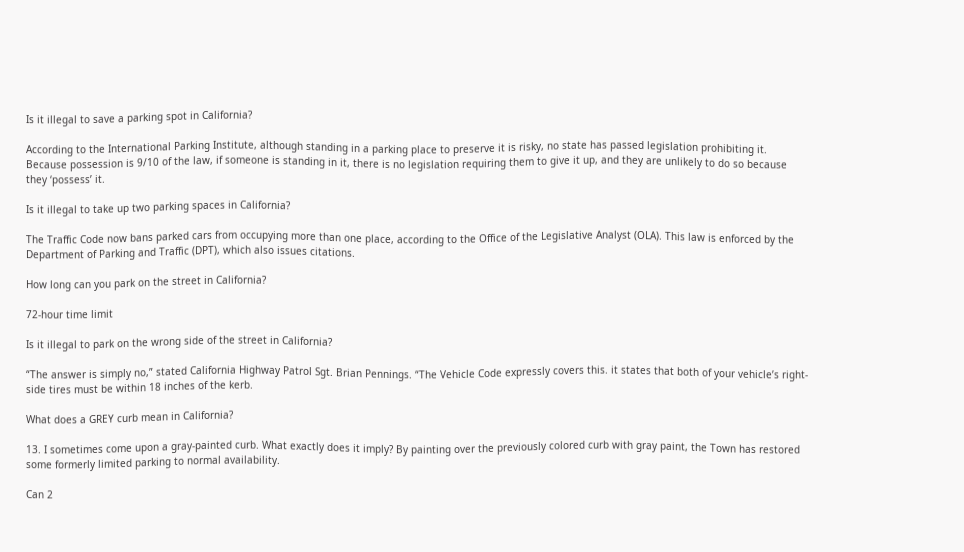Is it illegal to save a parking spot in California?

According to the International Parking Institute, although standing in a parking place to preserve it is risky, no state has passed legislation prohibiting it. Because possession is 9/10 of the law, if someone is standing in it, there is no legislation requiring them to give it up, and they are unlikely to do so because they ‘possess’ it.

Is it illegal to take up two parking spaces in California?

The Traffic Code now bans parked cars from occupying more than one place, according to the Office of the Legislative Analyst (OLA). This law is enforced by the Department of Parking and Traffic (DPT), which also issues citations.

How long can you park on the street in California?

72-hour time limit

Is it illegal to park on the wrong side of the street in California?

“The answer is simply no,” stated California Highway Patrol Sgt. Brian Pennings. “The Vehicle Code expressly covers this. it states that both of your vehicle’s right-side tires must be within 18 inches of the kerb.

What does a GREY curb mean in California?

13. I sometimes come upon a gray-painted curb. What exactly does it imply? By painting over the previously colored curb with gray paint, the Town has restored some formerly limited parking to normal availability.

Can 2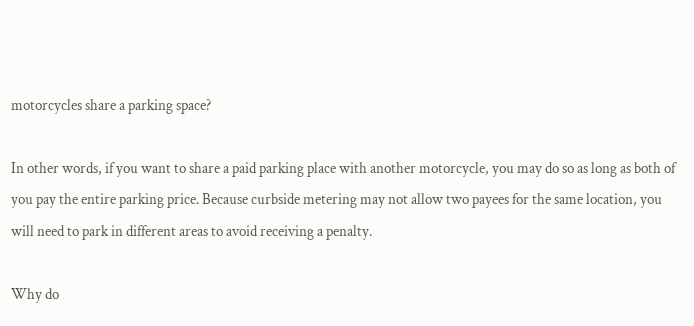motorcycles share a parking space?

In other words, if you want to share a paid parking place with another motorcycle, you may do so as long as both of you pay the entire parking price. Because curbside metering may not allow two payees for the same location, you will need to park in different areas to avoid receiving a penalty.

Why do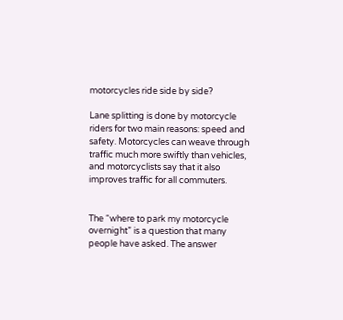motorcycles ride side by side?

Lane splitting is done by motorcycle riders for two main reasons: speed and safety. Motorcycles can weave through traffic much more swiftly than vehicles, and motorcyclists say that it also improves traffic for all commuters.


The “where to park my motorcycle overnight” is a question that many people have asked. The answer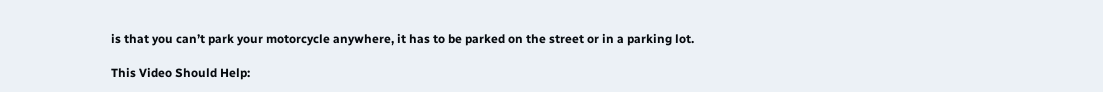is that you can’t park your motorcycle anywhere, it has to be parked on the street or in a parking lot.

This Video Should Help: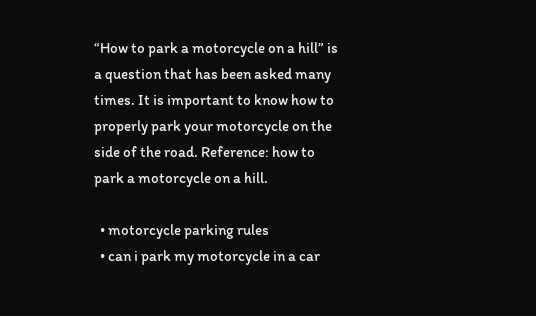“How to park a motorcycle on a hill” is a question that has been asked many times. It is important to know how to properly park your motorcycle on the side of the road. Reference: how to park a motorcycle on a hill.

  • motorcycle parking rules
  • can i park my motorcycle in a car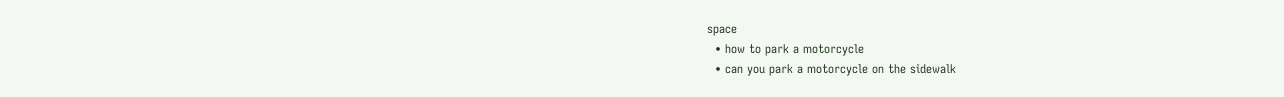space
  • how to park a motorcycle
  • can you park a motorcycle on the sidewalk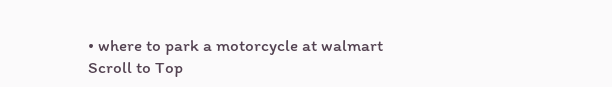• where to park a motorcycle at walmart
Scroll to Top